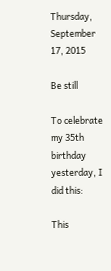Thursday, September 17, 2015

Be still

To celebrate my 35th birthday yesterday, I did this:

This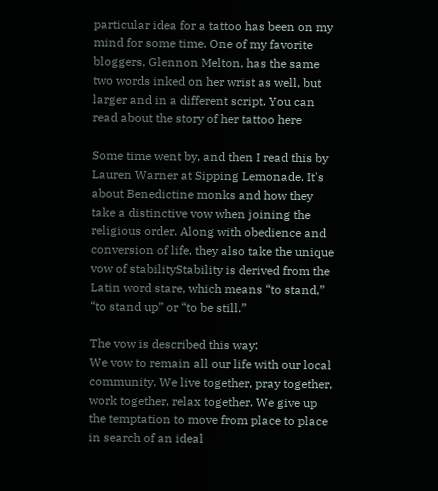particular idea for a tattoo has been on my mind for some time. One of my favorite bloggers, Glennon Melton, has the same two words inked on her wrist as well, but larger and in a different script. You can read about the story of her tattoo here

Some time went by, and then I read this by Lauren Warner at Sipping Lemonade. It's about Benedictine monks and how they take a distinctive vow when joining the religious order. Along with obedience and conversion of life, they also take the unique vow of stabilityStability is derived from the Latin word stare, which means “to stand,” “to stand up” or “to be still.”

The vow is described this way:
We vow to remain all our life with our local community. We live together, pray together, work together, relax together. We give up the temptation to move from place to place in search of an ideal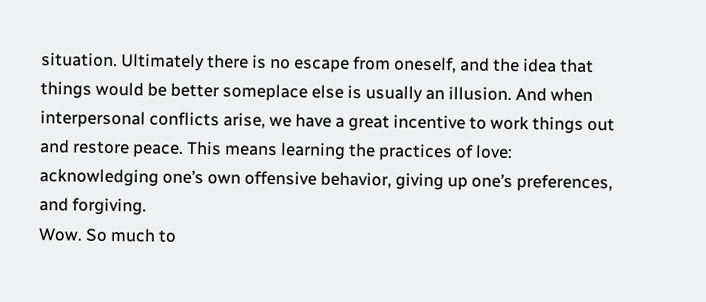situation. Ultimately there is no escape from oneself, and the idea that things would be better someplace else is usually an illusion. And when interpersonal conflicts arise, we have a great incentive to work things out and restore peace. This means learning the practices of love: acknowledging one’s own offensive behavior, giving up one’s preferences, and forgiving.
Wow. So much to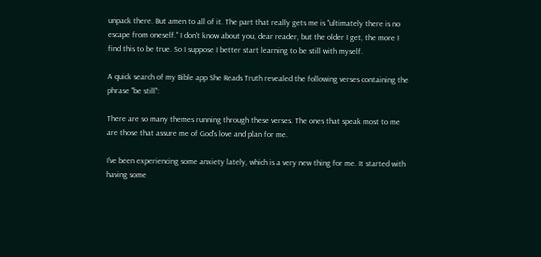unpack there. But amen to all of it. The part that really gets me is "ultimately there is no escape from oneself." I don't know about you, dear reader, but the older I get, the more I find this to be true. So I suppose I better start learning to be still with myself.

A quick search of my Bible app She Reads Truth revealed the following verses containing the phrase "be still":

There are so many themes running through these verses. The ones that speak most to me are those that assure me of God's love and plan for me.

I've been experiencing some anxiety lately, which is a very new thing for me. It started with having some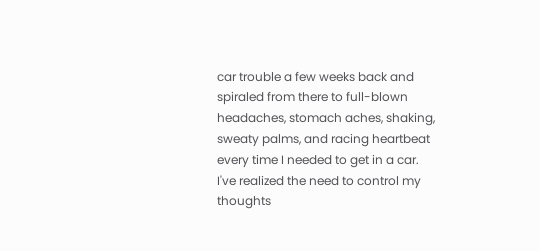car trouble a few weeks back and spiraled from there to full-blown headaches, stomach aches, shaking, sweaty palms, and racing heartbeat every time I needed to get in a car. I've realized the need to control my thoughts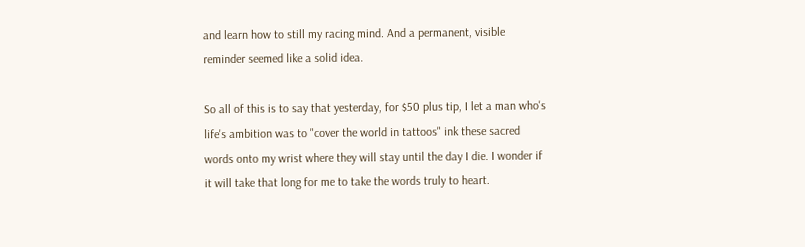and learn how to still my racing mind. And a permanent, visible reminder seemed like a solid idea.

So all of this is to say that yesterday, for $50 plus tip, I let a man who's life's ambition was to "cover the world in tattoos" ink these sacred words onto my wrist where they will stay until the day I die. I wonder if it will take that long for me to take the words truly to heart.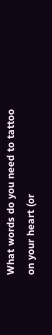What words do you need to tattoo on your heart (or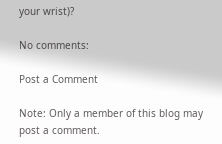your wrist)?

No comments:

Post a Comment

Note: Only a member of this blog may post a comment.